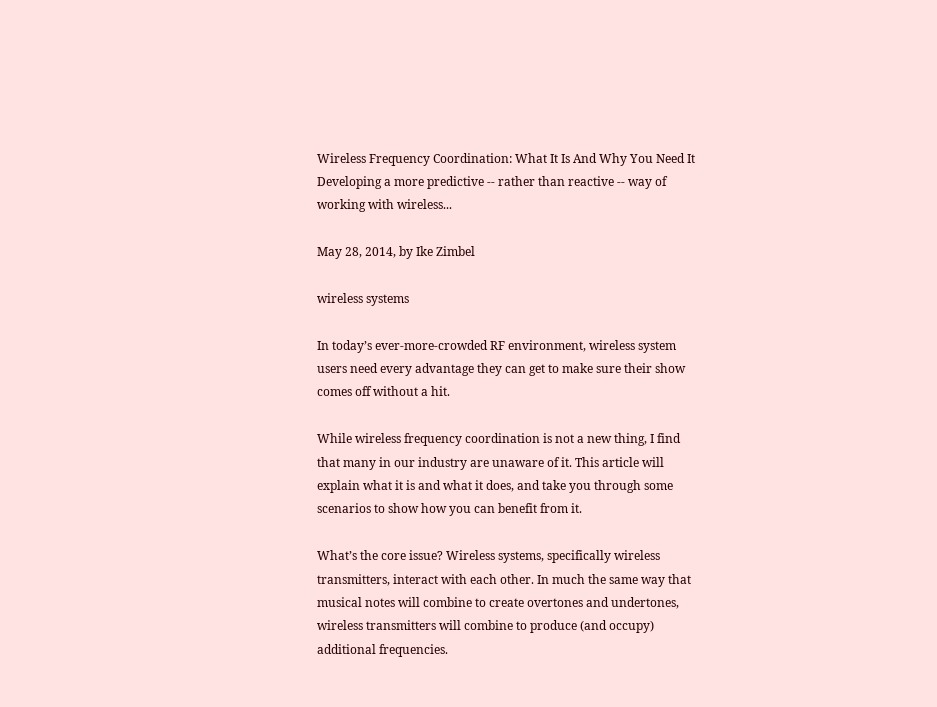Wireless Frequency Coordination: What It Is And Why You Need It
Developing a more predictive -- rather than reactive -- way of working with wireless...

May 28, 2014, by Ike Zimbel

wireless systems

In today’s ever-more-crowded RF environment, wireless system users need every advantage they can get to make sure their show comes off without a hit.

While wireless frequency coordination is not a new thing, I find that many in our industry are unaware of it. This article will explain what it is and what it does, and take you through some scenarios to show how you can benefit from it.

What’s the core issue? Wireless systems, specifically wireless transmitters, interact with each other. In much the same way that musical notes will combine to create overtones and undertones, wireless transmitters will combine to produce (and occupy) additional frequencies.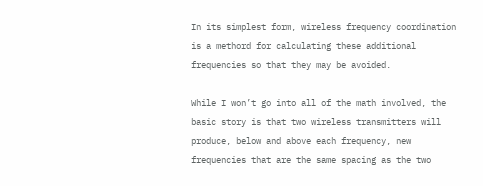In its simplest form, wireless frequency coordination is a methord for calculating these additional frequencies so that they may be avoided.

While I won’t go into all of the math involved, the basic story is that two wireless transmitters will produce, below and above each frequency, new frequencies that are the same spacing as the two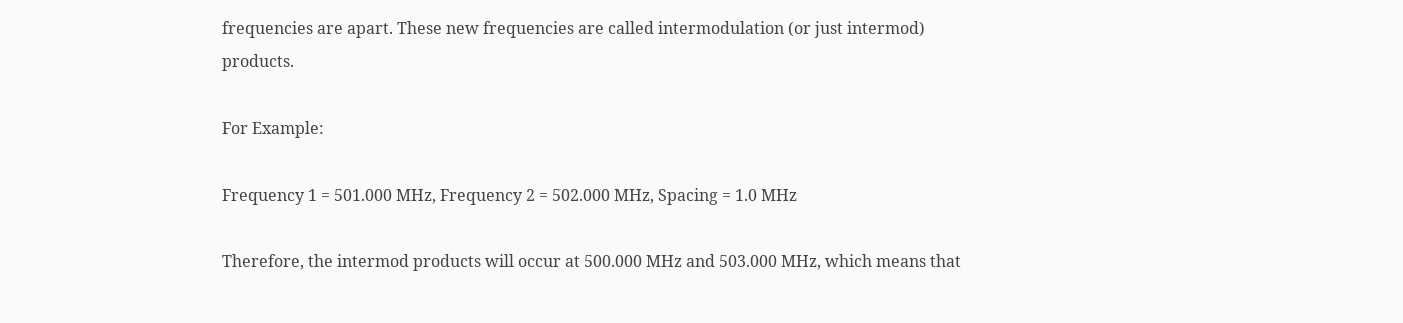frequencies are apart. These new frequencies are called intermodulation (or just intermod) products.

For Example:

Frequency 1 = 501.000 MHz, Frequency 2 = 502.000 MHz, Spacing = 1.0 MHz

Therefore, the intermod products will occur at 500.000 MHz and 503.000 MHz, which means that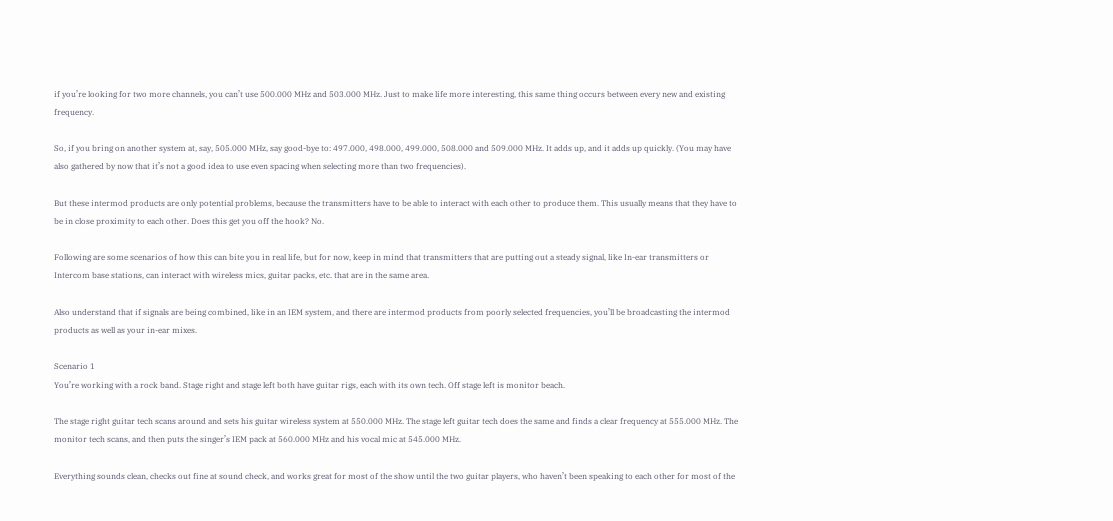if you’re looking for two more channels, you can’t use 500.000 MHz and 503.000 MHz. Just to make life more interesting, this same thing occurs between every new and existing frequency.

So, if you bring on another system at, say, 505.000 MHz, say good-bye to: 497.000, 498.000, 499.000, 508.000 and 509.000 MHz. It adds up, and it adds up quickly. (You may have also gathered by now that it’s not a good idea to use even spacing when selecting more than two frequencies).

But these intermod products are only potential problems, because the transmitters have to be able to interact with each other to produce them. This usually means that they have to be in close proximity to each other. Does this get you off the hook? No.

Following are some scenarios of how this can bite you in real life, but for now, keep in mind that transmitters that are putting out a steady signal, like In-ear transmitters or Intercom base stations, can interact with wireless mics, guitar packs, etc. that are in the same area.

Also understand that if signals are being combined, like in an IEM system, and there are intermod products from poorly selected frequencies, you’ll be broadcasting the intermod products as well as your in-ear mixes.

Scenario 1
You’re working with a rock band. Stage right and stage left both have guitar rigs, each with its own tech. Off stage left is monitor beach.

The stage right guitar tech scans around and sets his guitar wireless system at 550.000 MHz. The stage left guitar tech does the same and finds a clear frequency at 555.000 MHz. The monitor tech scans, and then puts the singer’s IEM pack at 560.000 MHz and his vocal mic at 545.000 MHz.

Everything sounds clean, checks out fine at sound check, and works great for most of the show until the two guitar players, who haven’t been speaking to each other for most of the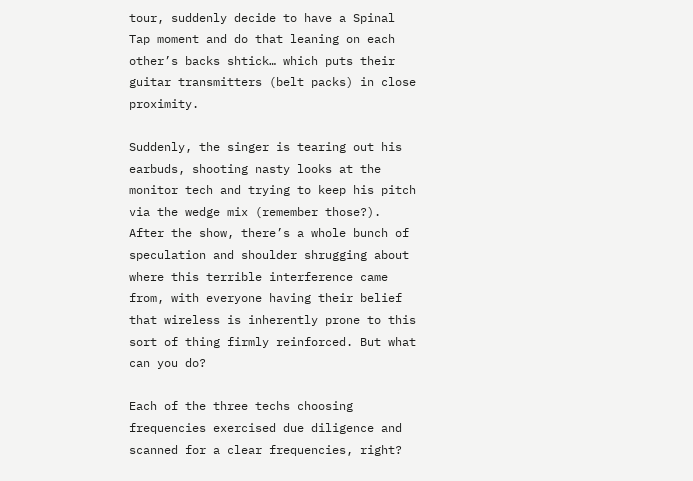tour, suddenly decide to have a Spinal Tap moment and do that leaning on each other’s backs shtick… which puts their guitar transmitters (belt packs) in close proximity.

Suddenly, the singer is tearing out his earbuds, shooting nasty looks at the monitor tech and trying to keep his pitch via the wedge mix (remember those?). After the show, there’s a whole bunch of speculation and shoulder shrugging about where this terrible interference came from, with everyone having their belief that wireless is inherently prone to this sort of thing firmly reinforced. But what can you do?

Each of the three techs choosing frequencies exercised due diligence and scanned for a clear frequencies, right?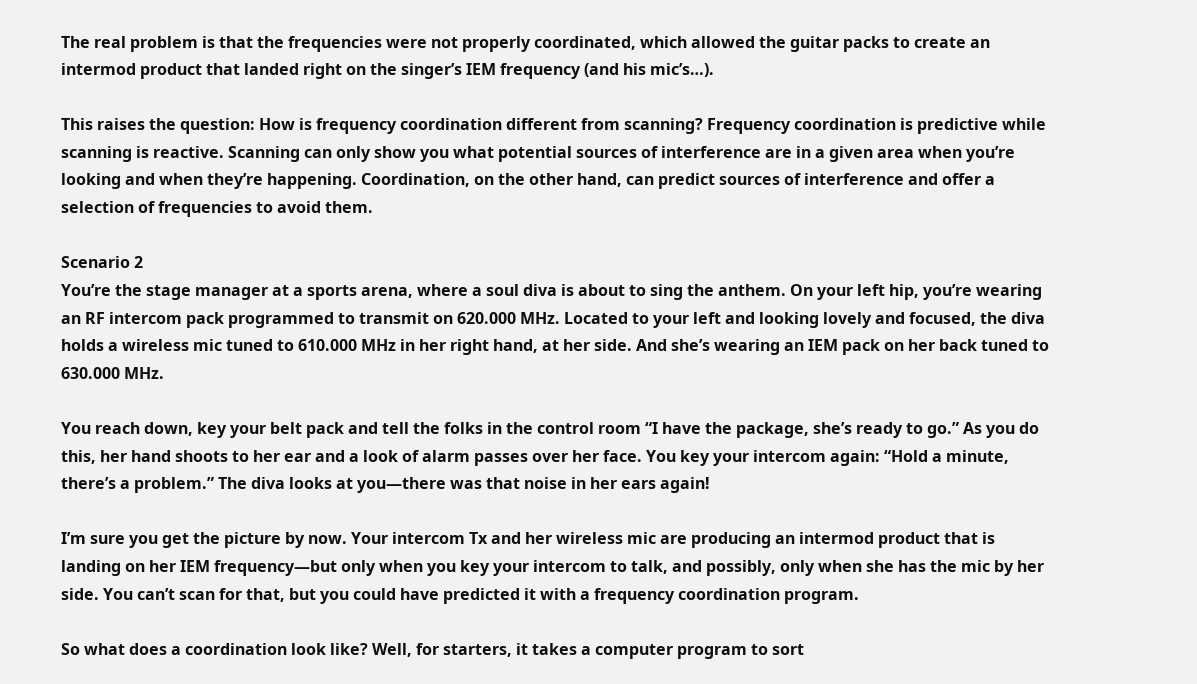The real problem is that the frequencies were not properly coordinated, which allowed the guitar packs to create an intermod product that landed right on the singer’s IEM frequency (and his mic’s…).

This raises the question: How is frequency coordination different from scanning? Frequency coordination is predictive while scanning is reactive. Scanning can only show you what potential sources of interference are in a given area when you’re looking and when they’re happening. Coordination, on the other hand, can predict sources of interference and offer a selection of frequencies to avoid them.

Scenario 2
You’re the stage manager at a sports arena, where a soul diva is about to sing the anthem. On your left hip, you’re wearing an RF intercom pack programmed to transmit on 620.000 MHz. Located to your left and looking lovely and focused, the diva holds a wireless mic tuned to 610.000 MHz in her right hand, at her side. And she’s wearing an IEM pack on her back tuned to 630.000 MHz.

You reach down, key your belt pack and tell the folks in the control room “I have the package, she’s ready to go.” As you do this, her hand shoots to her ear and a look of alarm passes over her face. You key your intercom again: “Hold a minute, there’s a problem.” The diva looks at you—there was that noise in her ears again!

I’m sure you get the picture by now. Your intercom Tx and her wireless mic are producing an intermod product that is landing on her IEM frequency—but only when you key your intercom to talk, and possibly, only when she has the mic by her side. You can’t scan for that, but you could have predicted it with a frequency coordination program.

So what does a coordination look like? Well, for starters, it takes a computer program to sort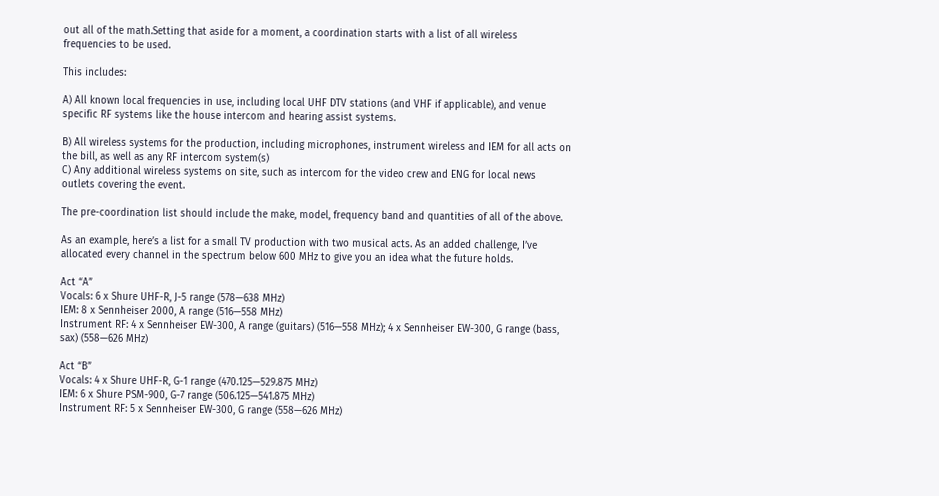out all of the math.Setting that aside for a moment, a coordination starts with a list of all wireless frequencies to be used.

This includes:

A) All known local frequencies in use, including local UHF DTV stations (and VHF if applicable), and venue specific RF systems like the house intercom and hearing assist systems.

B) All wireless systems for the production, including microphones, instrument wireless and IEM for all acts on the bill, as well as any RF intercom system(s)
C) Any additional wireless systems on site, such as intercom for the video crew and ENG for local news outlets covering the event.

The pre-coordination list should include the make, model, frequency band and quantities of all of the above.

As an example, here’s a list for a small TV production with two musical acts. As an added challenge, I’ve allocated every channel in the spectrum below 600 MHz to give you an idea what the future holds.

Act “A”
Vocals: 6 x Shure UHF-R, J-5 range (578—638 MHz)
IEM: 8 x Sennheiser 2000, A range (516—558 MHz)
Instrument RF: 4 x Sennheiser EW-300, A range (guitars) (516—558 MHz); 4 x Sennheiser EW-300, G range (bass, sax) (558—626 MHz)

Act “B”
Vocals: 4 x Shure UHF-R, G-1 range (470.125—529.875 MHz)
IEM: 6 x Shure PSM-900, G-7 range (506.125—541.875 MHz)
Instrument RF: 5 x Sennheiser EW-300, G range (558—626 MHz)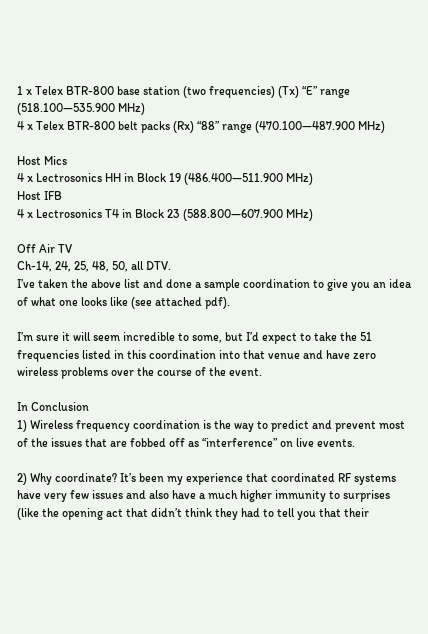1 x Telex BTR-800 base station (two frequencies) (Tx) “E” range (518.100—535.900 MHz)
4 x Telex BTR-800 belt packs (Rx) “88” range (470.100—487.900 MHz)

Host Mics
4 x Lectrosonics HH in Block 19 (486.400—511.900 MHz)
Host IFB
4 x Lectrosonics T4 in Block 23 (588.800—607.900 MHz)

Off Air TV
Ch-14, 24, 25, 48, 50, all DTV.
I’ve taken the above list and done a sample coordination to give you an idea of what one looks like (see attached pdf).

I’m sure it will seem incredible to some, but I’d expect to take the 51 frequencies listed in this coordination into that venue and have zero wireless problems over the course of the event.

In Conclusion
1) Wireless frequency coordination is the way to predict and prevent most of the issues that are fobbed off as “interference” on live events.

2) Why coordinate? It’s been my experience that coordinated RF systems have very few issues and also have a much higher immunity to surprises (like the opening act that didn’t think they had to tell you that their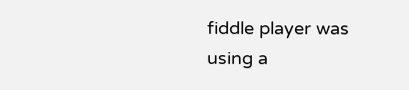fiddle player was using a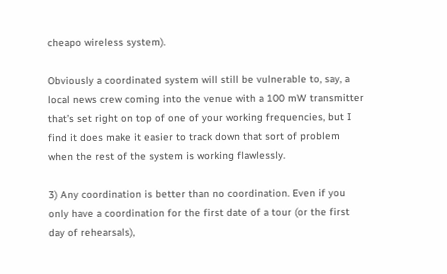cheapo wireless system).

Obviously a coordinated system will still be vulnerable to, say, a local news crew coming into the venue with a 100 mW transmitter that’s set right on top of one of your working frequencies, but I find it does make it easier to track down that sort of problem when the rest of the system is working flawlessly.

3) Any coordination is better than no coordination. Even if you only have a coordination for the first date of a tour (or the first day of rehearsals),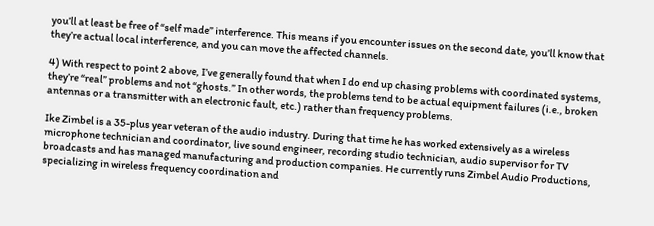you’ll at least be free of “self made” interference. This means if you encounter issues on the second date, you’ll know that they’re actual local interference, and you can move the affected channels.

4) With respect to point 2 above, I’ve generally found that when I do end up chasing problems with coordinated systems, they’re “real” problems and not “ghosts.” In other words, the problems tend to be actual equipment failures (i.e., broken antennas or a transmitter with an electronic fault, etc.) rather than frequency problems.

Ike Zimbel is a 35-plus year veteran of the audio industry. During that time he has worked extensively as a wireless microphone technician and coordinator, live sound engineer, recording studio technician, audio supervisor for TV broadcasts and has managed manufacturing and production companies. He currently runs Zimbel Audio Productions, specializing in wireless frequency coordination and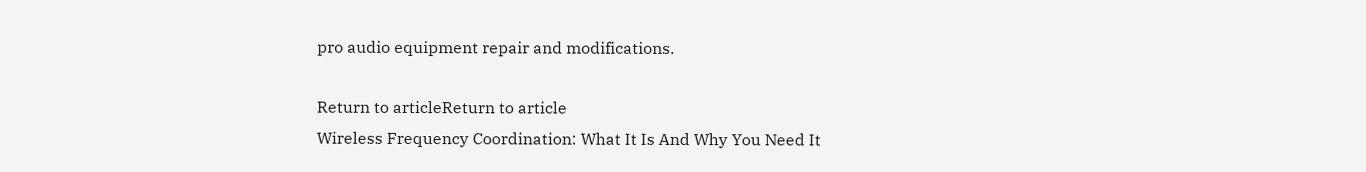pro audio equipment repair and modifications.

Return to articleReturn to article
Wireless Frequency Coordination: What It Is And Why You Need It